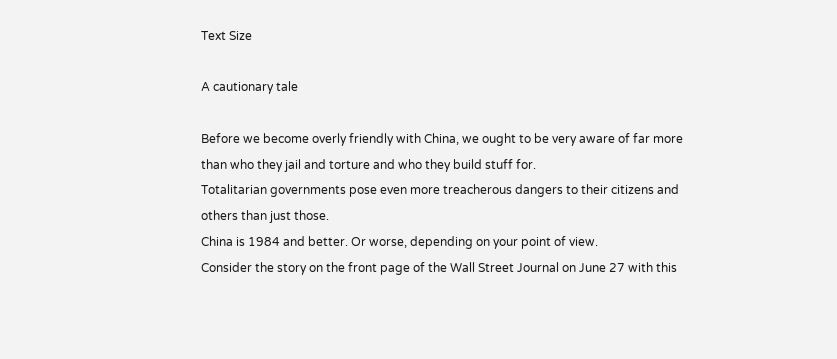Text Size

A cautionary tale

Before we become overly friendly with China, we ought to be very aware of far more than who they jail and torture and who they build stuff for.
Totalitarian governments pose even more treacherous dangers to their citizens and others than just those.
China is 1984 and better. Or worse, depending on your point of view.
Consider the story on the front page of the Wall Street Journal on June 27 with this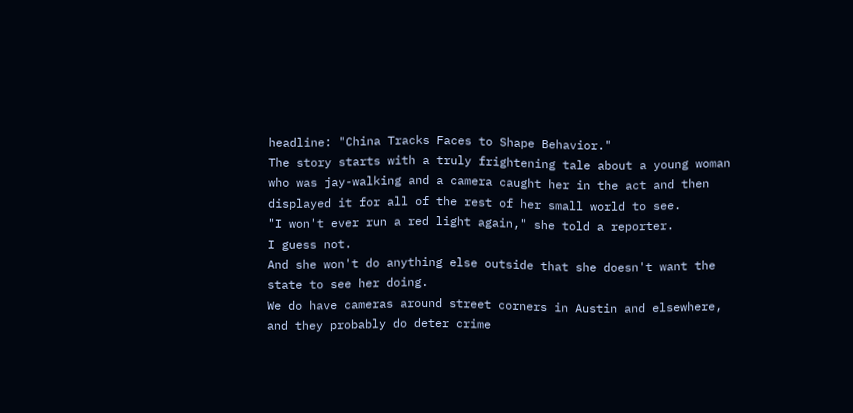headline: "China Tracks Faces to Shape Behavior."
The story starts with a truly frightening tale about a young woman who was jay-walking and a camera caught her in the act and then displayed it for all of the rest of her small world to see.
"I won't ever run a red light again," she told a reporter.
I guess not.
And she won't do anything else outside that she doesn't want the state to see her doing.
We do have cameras around street corners in Austin and elsewhere, and they probably do deter crime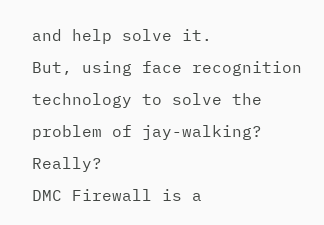and help solve it.
But, using face recognition technology to solve the problem of jay-walking? Really?
DMC Firewall is a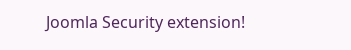Joomla Security extension!